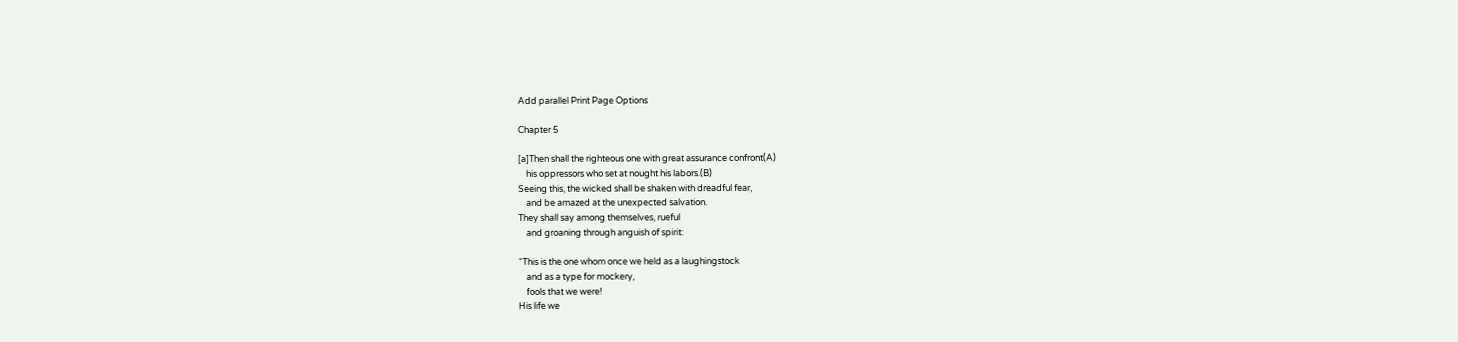Add parallel Print Page Options

Chapter 5

[a]Then shall the righteous one with great assurance confront(A)
    his oppressors who set at nought his labors.(B)
Seeing this, the wicked shall be shaken with dreadful fear,
    and be amazed at the unexpected salvation.
They shall say among themselves, rueful
    and groaning through anguish of spirit:

“This is the one whom once we held as a laughingstock
    and as a type for mockery,
    fools that we were!
His life we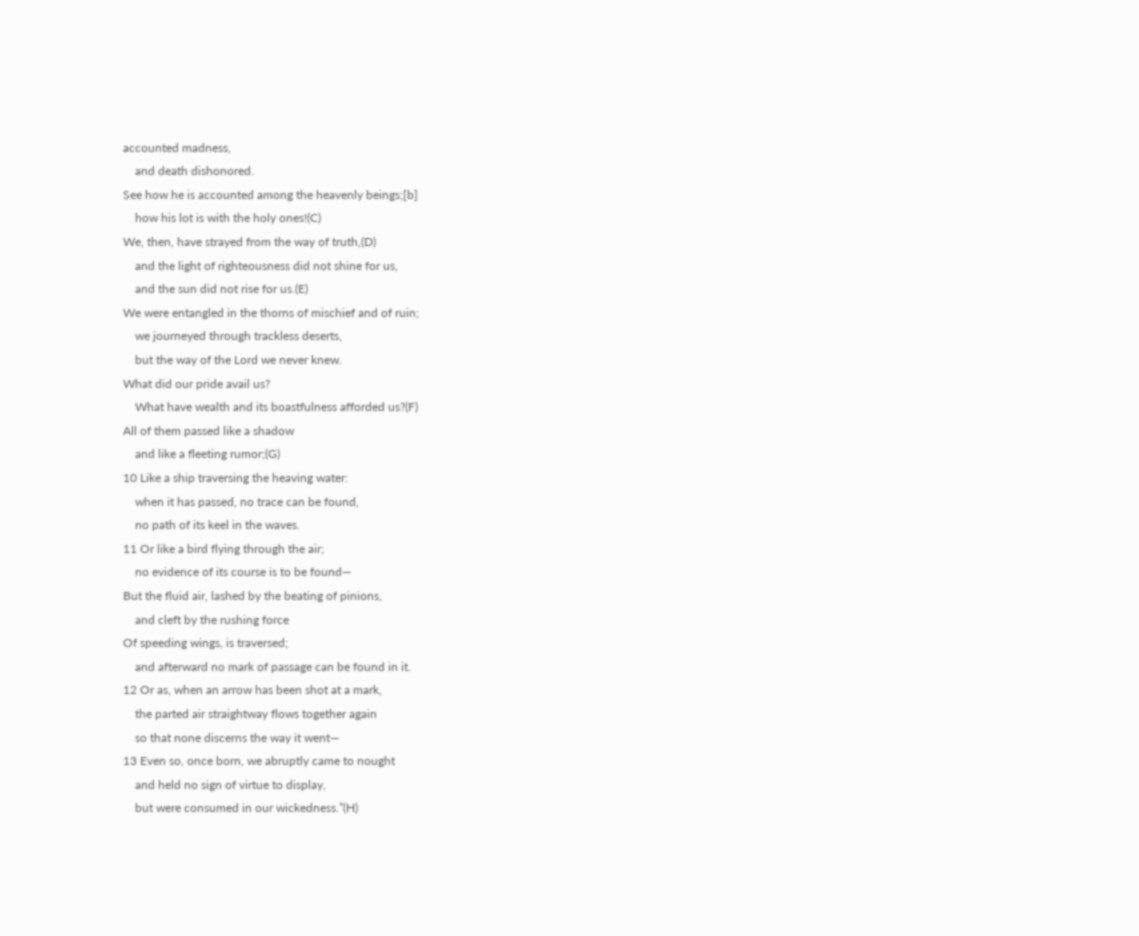accounted madness,
    and death dishonored.
See how he is accounted among the heavenly beings;[b]
    how his lot is with the holy ones!(C)
We, then, have strayed from the way of truth,(D)
    and the light of righteousness did not shine for us,
    and the sun did not rise for us.(E)
We were entangled in the thorns of mischief and of ruin;
    we journeyed through trackless deserts,
    but the way of the Lord we never knew.
What did our pride avail us?
    What have wealth and its boastfulness afforded us?(F)
All of them passed like a shadow
    and like a fleeting rumor;(G)
10 Like a ship traversing the heaving water:
    when it has passed, no trace can be found,
    no path of its keel in the waves.
11 Or like a bird flying through the air;
    no evidence of its course is to be found—
But the fluid air, lashed by the beating of pinions,
    and cleft by the rushing force
Of speeding wings, is traversed;
    and afterward no mark of passage can be found in it.
12 Or as, when an arrow has been shot at a mark,
    the parted air straightway flows together again
    so that none discerns the way it went—
13 Even so, once born, we abruptly came to nought
    and held no sign of virtue to display,
    but were consumed in our wickedness.”(H)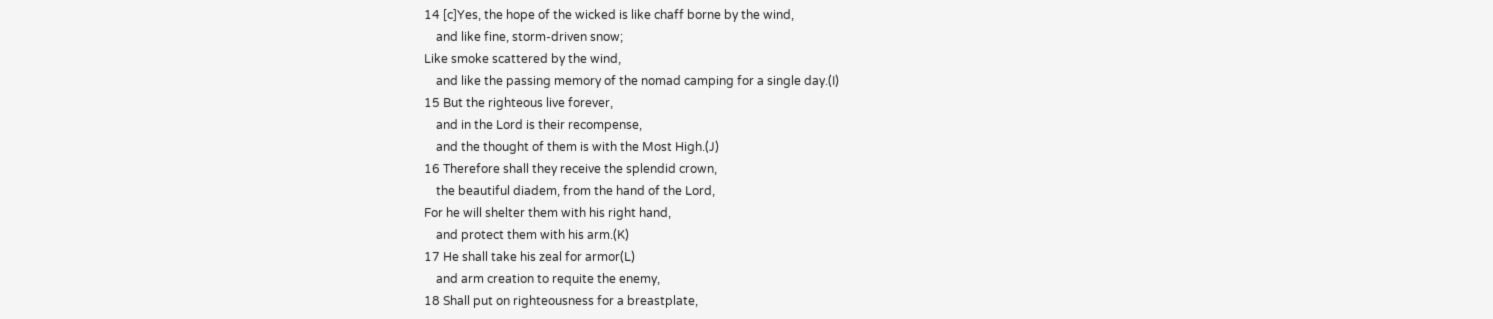14 [c]Yes, the hope of the wicked is like chaff borne by the wind,
    and like fine, storm-driven snow;
Like smoke scattered by the wind,
    and like the passing memory of the nomad camping for a single day.(I)
15 But the righteous live forever,
    and in the Lord is their recompense,
    and the thought of them is with the Most High.(J)
16 Therefore shall they receive the splendid crown,
    the beautiful diadem, from the hand of the Lord,
For he will shelter them with his right hand,
    and protect them with his arm.(K)
17 He shall take his zeal for armor(L)
    and arm creation to requite the enemy,
18 Shall put on righteousness for a breastplate,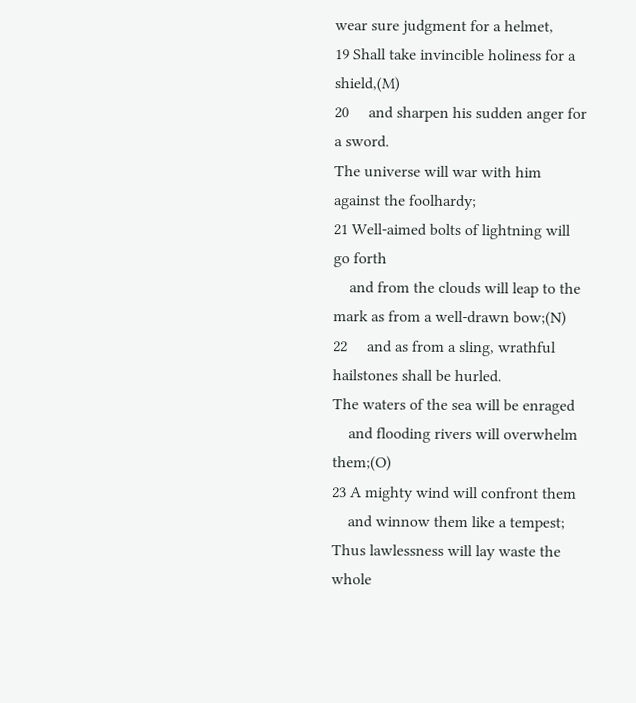wear sure judgment for a helmet,
19 Shall take invincible holiness for a shield,(M)
20     and sharpen his sudden anger for a sword.
The universe will war with him against the foolhardy;
21 Well-aimed bolts of lightning will go forth
    and from the clouds will leap to the mark as from a well-drawn bow;(N)
22     and as from a sling, wrathful hailstones shall be hurled.
The waters of the sea will be enraged
    and flooding rivers will overwhelm them;(O)
23 A mighty wind will confront them
    and winnow them like a tempest;
Thus lawlessness will lay waste the whole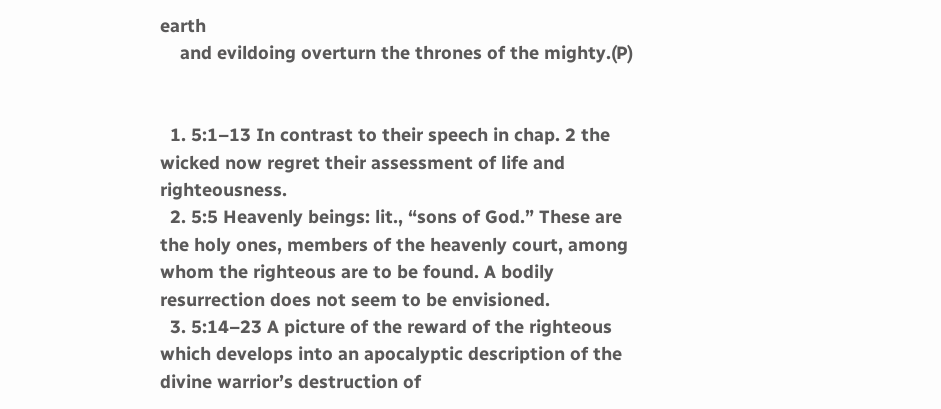earth
    and evildoing overturn the thrones of the mighty.(P)


  1. 5:1–13 In contrast to their speech in chap. 2 the wicked now regret their assessment of life and righteousness.
  2. 5:5 Heavenly beings: lit., “sons of God.” These are the holy ones, members of the heavenly court, among whom the righteous are to be found. A bodily resurrection does not seem to be envisioned.
  3. 5:14–23 A picture of the reward of the righteous which develops into an apocalyptic description of the divine warrior’s destruction of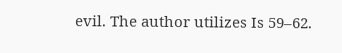evil. The author utilizes Is 59–62.